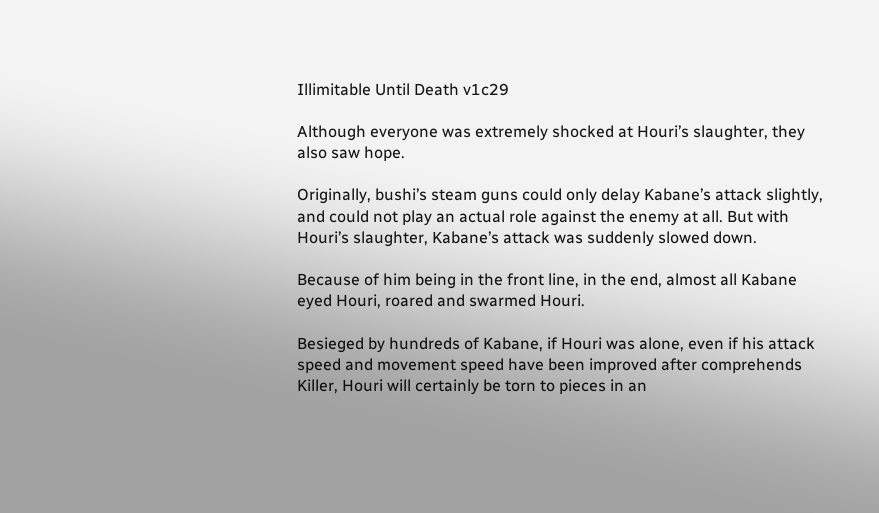Illimitable Until Death v1c29

Although everyone was extremely shocked at Houri’s slaughter, they also saw hope.

Originally, bushi’s steam guns could only delay Kabane’s attack slightly, and could not play an actual role against the enemy at all. But with Houri’s slaughter, Kabane’s attack was suddenly slowed down.

Because of him being in the front line, in the end, almost all Kabane eyed Houri, roared and swarmed Houri.

Besieged by hundreds of Kabane, if Houri was alone, even if his attack speed and movement speed have been improved after comprehends Killer, Houri will certainly be torn to pieces in an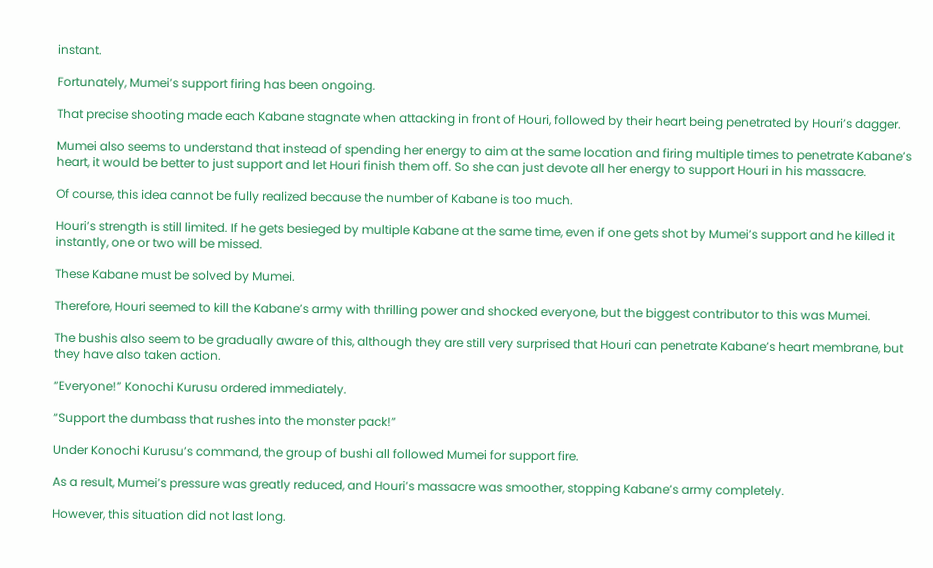instant.

Fortunately, Mumei’s support firing has been ongoing.

That precise shooting made each Kabane stagnate when attacking in front of Houri, followed by their heart being penetrated by Houri’s dagger.

Mumei also seems to understand that instead of spending her energy to aim at the same location and firing multiple times to penetrate Kabane’s heart, it would be better to just support and let Houri finish them off. So she can just devote all her energy to support Houri in his massacre.

Of course, this idea cannot be fully realized because the number of Kabane is too much.

Houri’s strength is still limited. If he gets besieged by multiple Kabane at the same time, even if one gets shot by Mumei’s support and he killed it instantly, one or two will be missed.

These Kabane must be solved by Mumei.

Therefore, Houri seemed to kill the Kabane’s army with thrilling power and shocked everyone, but the biggest contributor to this was Mumei.

The bushis also seem to be gradually aware of this, although they are still very surprised that Houri can penetrate Kabane’s heart membrane, but they have also taken action.

“Everyone!” Konochi Kurusu ordered immediately.

“Support the dumbass that rushes into the monster pack!”

Under Konochi Kurusu’s command, the group of bushi all followed Mumei for support fire.

As a result, Mumei’s pressure was greatly reduced, and Houri’s massacre was smoother, stopping Kabane’s army completely.

However, this situation did not last long.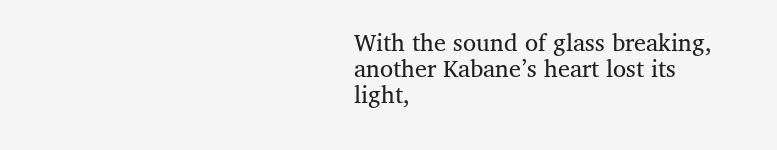With the sound of glass breaking, another Kabane’s heart lost its light,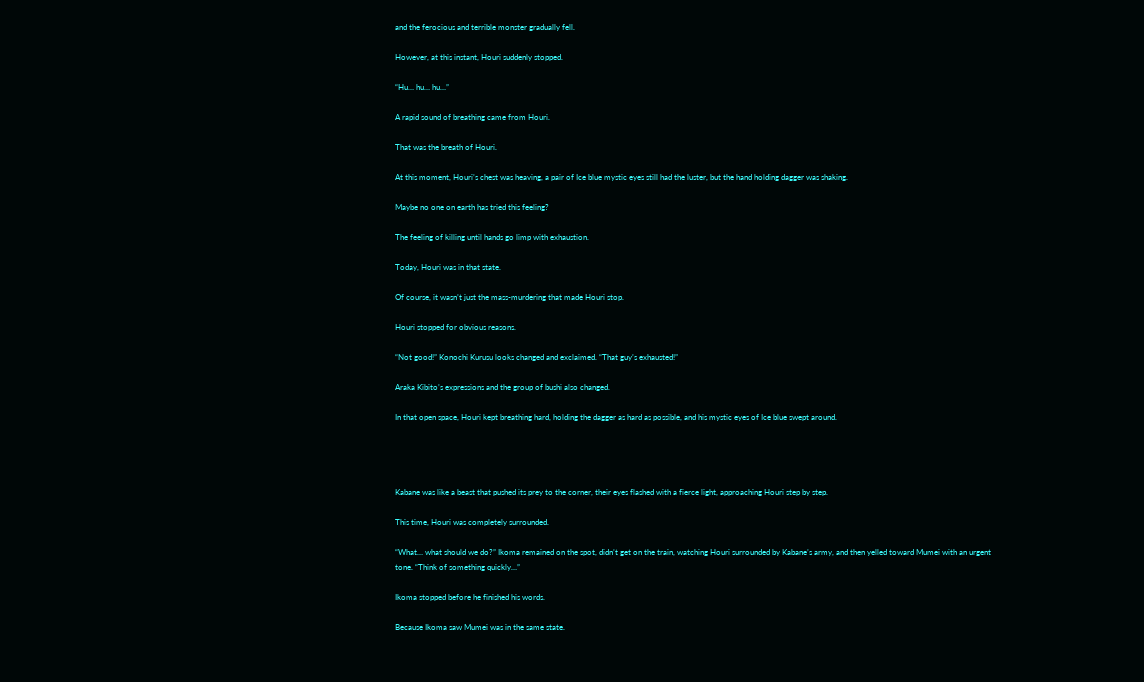and the ferocious and terrible monster gradually fell.

However, at this instant, Houri suddenly stopped.

“Hu… hu… hu…”

A rapid sound of breathing came from Houri.

That was the breath of Houri.

At this moment, Houri’s chest was heaving, a pair of Ice blue mystic eyes still had the luster, but the hand holding dagger was shaking.

Maybe no one on earth has tried this feeling?

The feeling of killing until hands go limp with exhaustion.

Today, Houri was in that state.

Of course, it wasn’t just the mass-murdering that made Houri stop.

Houri stopped for obvious reasons.

“Not good!” Konochi Kurusu looks changed and exclaimed. “That guy’s exhausted!”

Araka Kibito’s expressions and the group of bushi also changed.

In that open space, Houri kept breathing hard, holding the dagger as hard as possible, and his mystic eyes of Ice blue swept around.




Kabane was like a beast that pushed its prey to the corner, their eyes flashed with a fierce light, approaching Houri step by step.

This time, Houri was completely surrounded.

“What… what should we do?” Ikoma remained on the spot, didn’t get on the train, watching Houri surrounded by Kabane’s army, and then yelled toward Mumei with an urgent tone. “Think of something quickly…”

Ikoma stopped before he finished his words.

Because Ikoma saw Mumei was in the same state.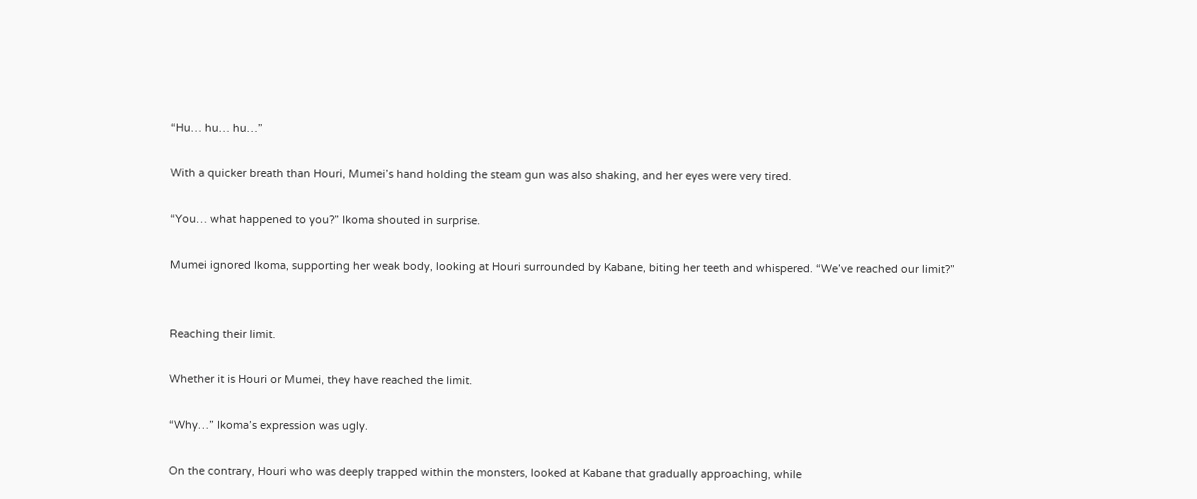“Hu… hu… hu…”

With a quicker breath than Houri, Mumei’s hand holding the steam gun was also shaking, and her eyes were very tired.

“You… what happened to you?” Ikoma shouted in surprise.

Mumei ignored Ikoma, supporting her weak body, looking at Houri surrounded by Kabane, biting her teeth and whispered. “We’ve reached our limit?”


Reaching their limit.

Whether it is Houri or Mumei, they have reached the limit.

“Why…” Ikoma’s expression was ugly.

On the contrary, Houri who was deeply trapped within the monsters, looked at Kabane that gradually approaching, while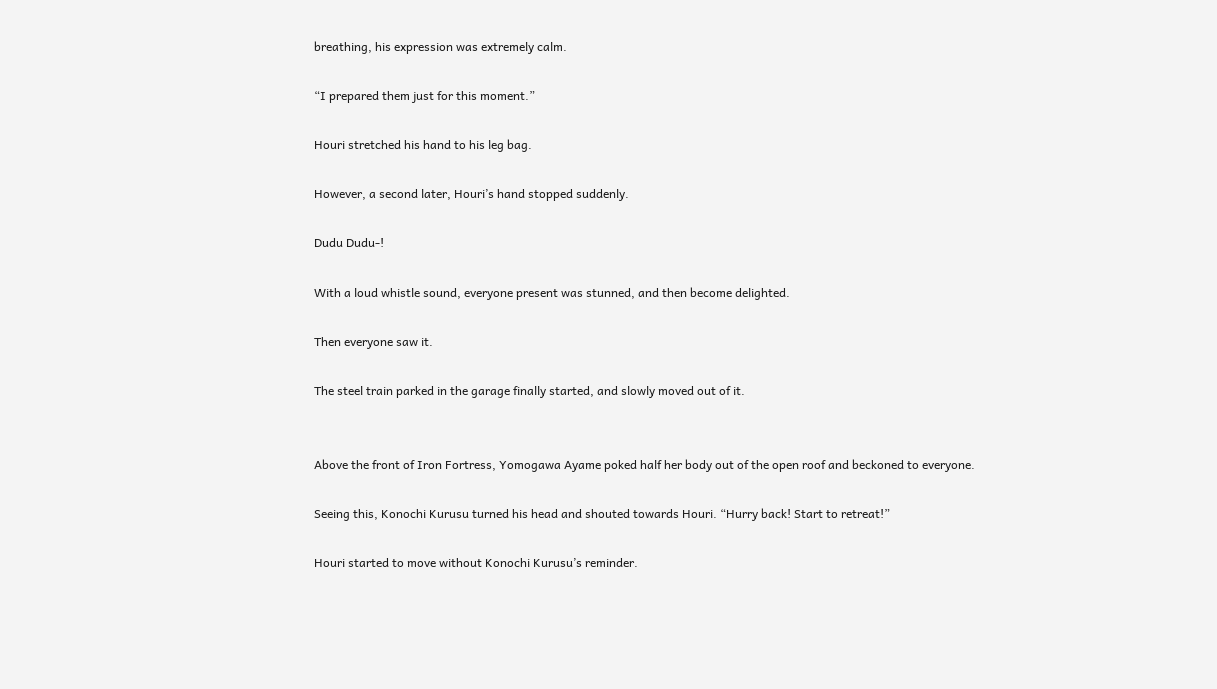breathing, his expression was extremely calm.

“I prepared them just for this moment.”

Houri stretched his hand to his leg bag.

However, a second later, Houri’s hand stopped suddenly.

Dudu Dudu-!

With a loud whistle sound, everyone present was stunned, and then become delighted.

Then everyone saw it.

The steel train parked in the garage finally started, and slowly moved out of it.


Above the front of Iron Fortress, Yomogawa Ayame poked half her body out of the open roof and beckoned to everyone.

Seeing this, Konochi Kurusu turned his head and shouted towards Houri. “Hurry back! Start to retreat!”

Houri started to move without Konochi Kurusu’s reminder.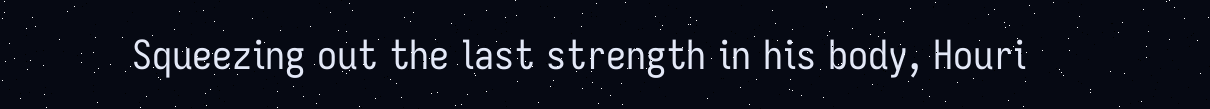Squeezing out the last strength in his body, Houri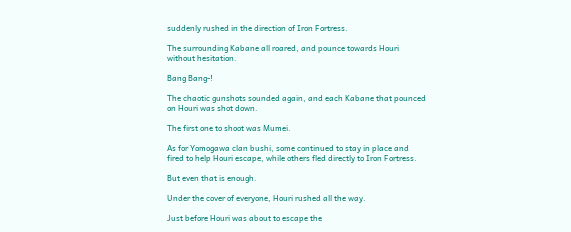suddenly rushed in the direction of Iron Fortress.

The surrounding Kabane all roared, and pounce towards Houri without hesitation.

Bang Bang-!

The chaotic gunshots sounded again, and each Kabane that pounced on Houri was shot down.

The first one to shoot was Mumei.

As for Yomogawa clan bushi, some continued to stay in place and fired to help Houri escape, while others fled directly to Iron Fortress.

But even that is enough.

Under the cover of everyone, Houri rushed all the way.

Just before Houri was about to escape the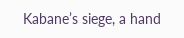Kabane’s siege, a hand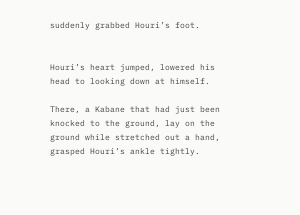suddenly grabbed Houri’s foot.


Houri’s heart jumped, lowered his head to looking down at himself.

There, a Kabane that had just been knocked to the ground, lay on the ground while stretched out a hand, grasped Houri’s ankle tightly.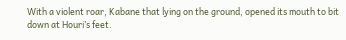With a violent roar, Kabane that lying on the ground, opened its mouth to bit down at Houri’s feet.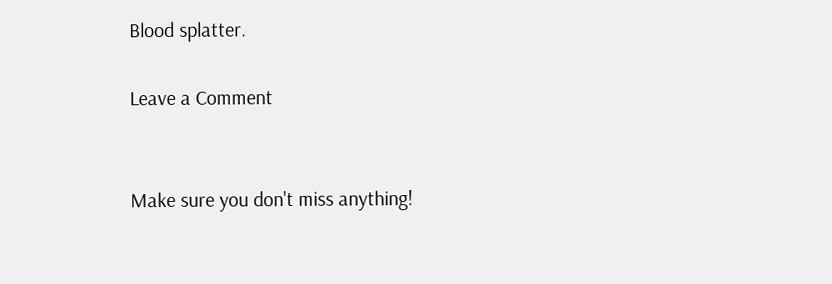Blood splatter.

Leave a Comment


Make sure you don't miss anything!